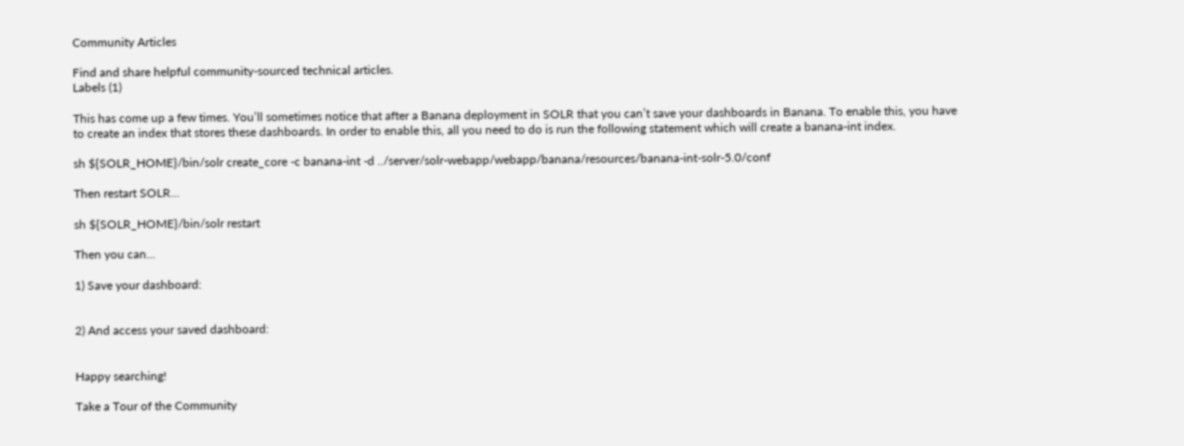Community Articles

Find and share helpful community-sourced technical articles.
Labels (1)

This has come up a few times. You’ll sometimes notice that after a Banana deployment in SOLR that you can’t save your dashboards in Banana. To enable this, you have to create an index that stores these dashboards. In order to enable this, all you need to do is run the following statement which will create a banana-int index.

sh ${SOLR_HOME}/bin/solr create_core -c banana-int -d ../server/solr-webapp/webapp/banana/resources/banana-int-solr-5.0/conf

Then restart SOLR...

sh ${SOLR_HOME}/bin/solr restart

Then you can...

1) Save your dashboard:


2) And access your saved dashboard:


Happy searching!

Take a Tour of the Community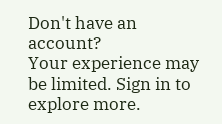Don't have an account?
Your experience may be limited. Sign in to explore more.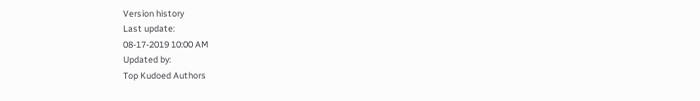Version history
Last update:
08-17-2019 10:00 AM
Updated by:
Top Kudoed Authors